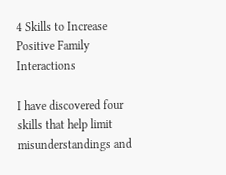4 Skills to Increase Positive Family Interactions

I have discovered four skills that help limit misunderstandings and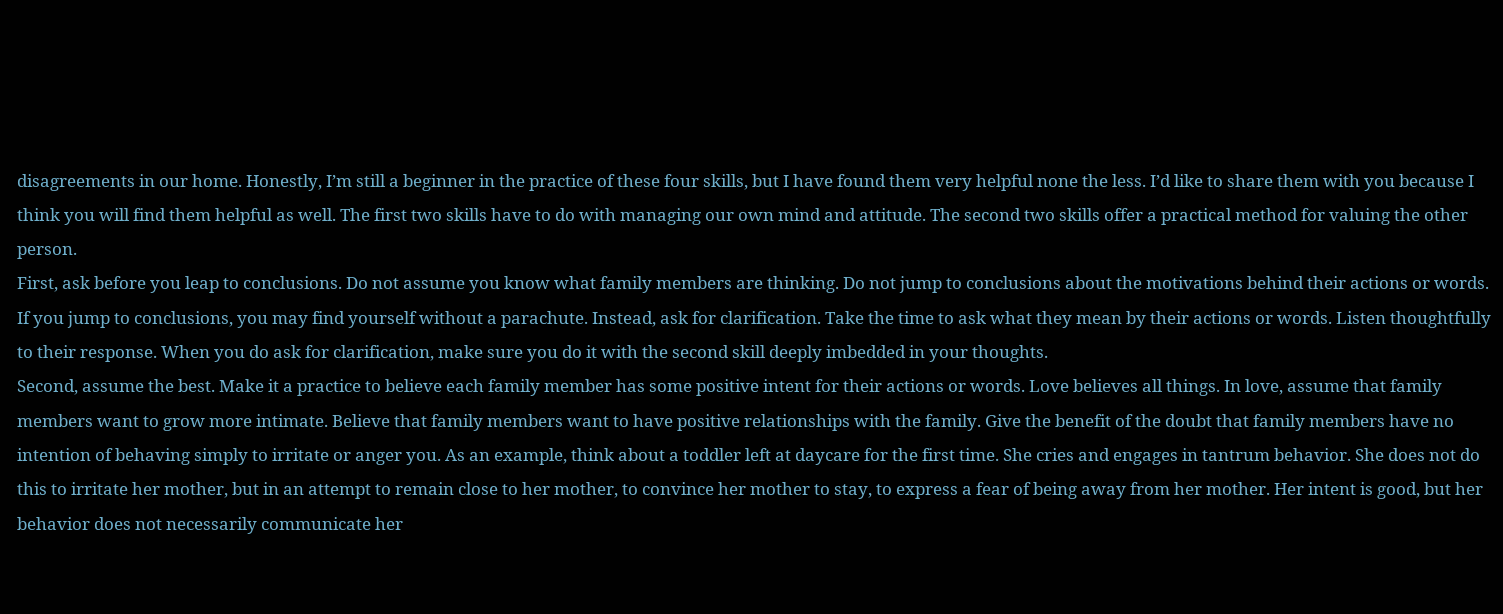disagreements in our home. Honestly, I’m still a beginner in the practice of these four skills, but I have found them very helpful none the less. I’d like to share them with you because I think you will find them helpful as well. The first two skills have to do with managing our own mind and attitude. The second two skills offer a practical method for valuing the other person.
First, ask before you leap to conclusions. Do not assume you know what family members are thinking. Do not jump to conclusions about the motivations behind their actions or words. If you jump to conclusions, you may find yourself without a parachute. Instead, ask for clarification. Take the time to ask what they mean by their actions or words. Listen thoughtfully to their response. When you do ask for clarification, make sure you do it with the second skill deeply imbedded in your thoughts.
Second, assume the best. Make it a practice to believe each family member has some positive intent for their actions or words. Love believes all things. In love, assume that family members want to grow more intimate. Believe that family members want to have positive relationships with the family. Give the benefit of the doubt that family members have no intention of behaving simply to irritate or anger you. As an example, think about a toddler left at daycare for the first time. She cries and engages in tantrum behavior. She does not do this to irritate her mother, but in an attempt to remain close to her mother, to convince her mother to stay, to express a fear of being away from her mother. Her intent is good, but her behavior does not necessarily communicate her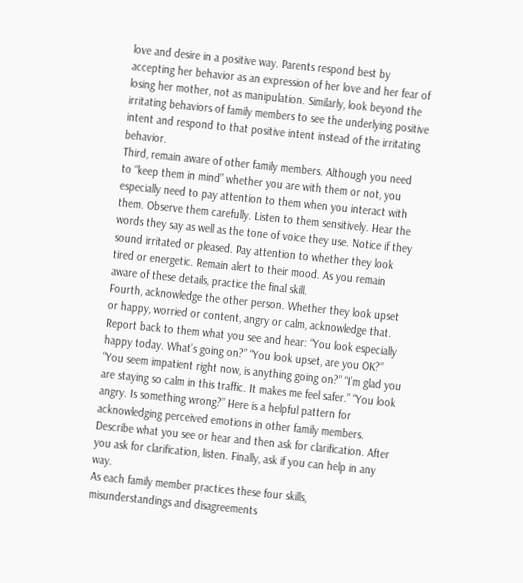love and desire in a positive way. Parents respond best by accepting her behavior as an expression of her love and her fear of losing her mother, not as manipulation. Similarly, look beyond the irritating behaviors of family members to see the underlying positive intent and respond to that positive intent instead of the irritating behavior.
Third, remain aware of other family members. Although you need to “keep them in mind” whether you are with them or not, you especially need to pay attention to them when you interact with them. Observe them carefully. Listen to them sensitively. Hear the words they say as well as the tone of voice they use. Notice if they sound irritated or pleased. Pay attention to whether they look tired or energetic. Remain alert to their mood. As you remain aware of these details, practice the final skill.
Fourth, acknowledge the other person. Whether they look upset or happy, worried or content, angry or calm, acknowledge that. Report back to them what you see and hear: “You look especially happy today. What’s going on?” “You look upset, are you OK?” “You seem impatient right now, is anything going on?” “I’m glad you are staying so calm in this traffic. It makes me feel safer.” “You look angry. Is something wrong?” Here is a helpful pattern for acknowledging perceived emotions in other family members. Describe what you see or hear and then ask for clarification. After you ask for clarification, listen. Finally, ask if you can help in any way.
As each family member practices these four skills, misunderstandings and disagreements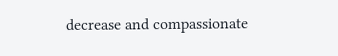decrease and compassionate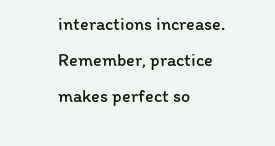interactions increase. Remember, practice makes perfect so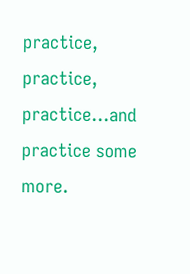practice, practice, practice…and practice some more.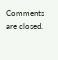Comments are closed.